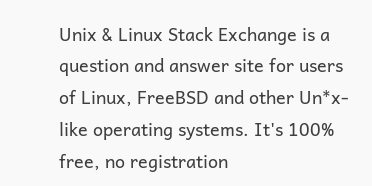Unix & Linux Stack Exchange is a question and answer site for users of Linux, FreeBSD and other Un*x-like operating systems. It's 100% free, no registration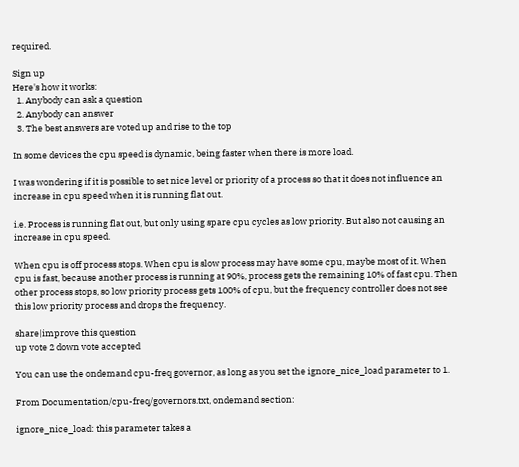required.

Sign up
Here's how it works:
  1. Anybody can ask a question
  2. Anybody can answer
  3. The best answers are voted up and rise to the top

In some devices the cpu speed is dynamic, being faster when there is more load.

I was wondering if it is possible to set nice level or priority of a process so that it does not influence an increase in cpu speed when it is running flat out.

i.e. Process is running flat out, but only using spare cpu cycles as low priority. But also not causing an increase in cpu speed.

When cpu is off process stops. When cpu is slow process may have some cpu, maybe most of it. When cpu is fast, because another process is running at 90%, process gets the remaining 10% of fast cpu. Then other process stops, so low priority process gets 100% of cpu, but the frequency controller does not see this low priority process and drops the frequency.

share|improve this question
up vote 2 down vote accepted

You can use the ondemand cpu-freq governor, as long as you set the ignore_nice_load parameter to 1.

From Documentation/cpu-freq/governors.txt, ondemand section:

ignore_nice_load: this parameter takes a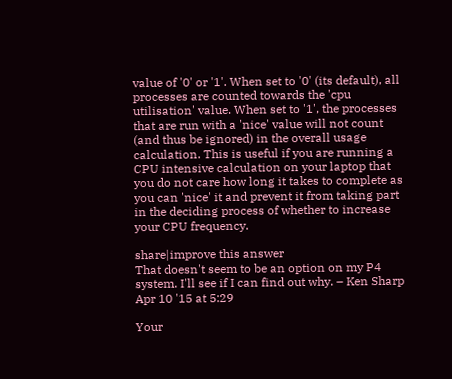value of '0' or '1'. When set to '0' (its default), all processes are counted towards the 'cpu utilisation' value. When set to '1', the processes that are run with a 'nice' value will not count (and thus be ignored) in the overall usage calculation. This is useful if you are running a CPU intensive calculation on your laptop that you do not care how long it takes to complete as you can 'nice' it and prevent it from taking part in the deciding process of whether to increase your CPU frequency.

share|improve this answer
That doesn't seem to be an option on my P4 system. I'll see if I can find out why. – Ken Sharp Apr 10 '15 at 5:29

Your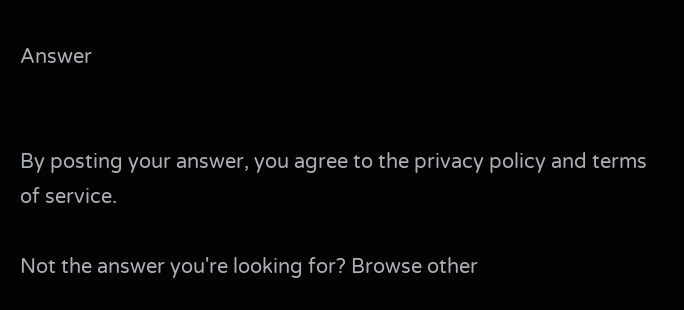Answer


By posting your answer, you agree to the privacy policy and terms of service.

Not the answer you're looking for? Browse other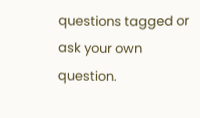questions tagged or ask your own question.